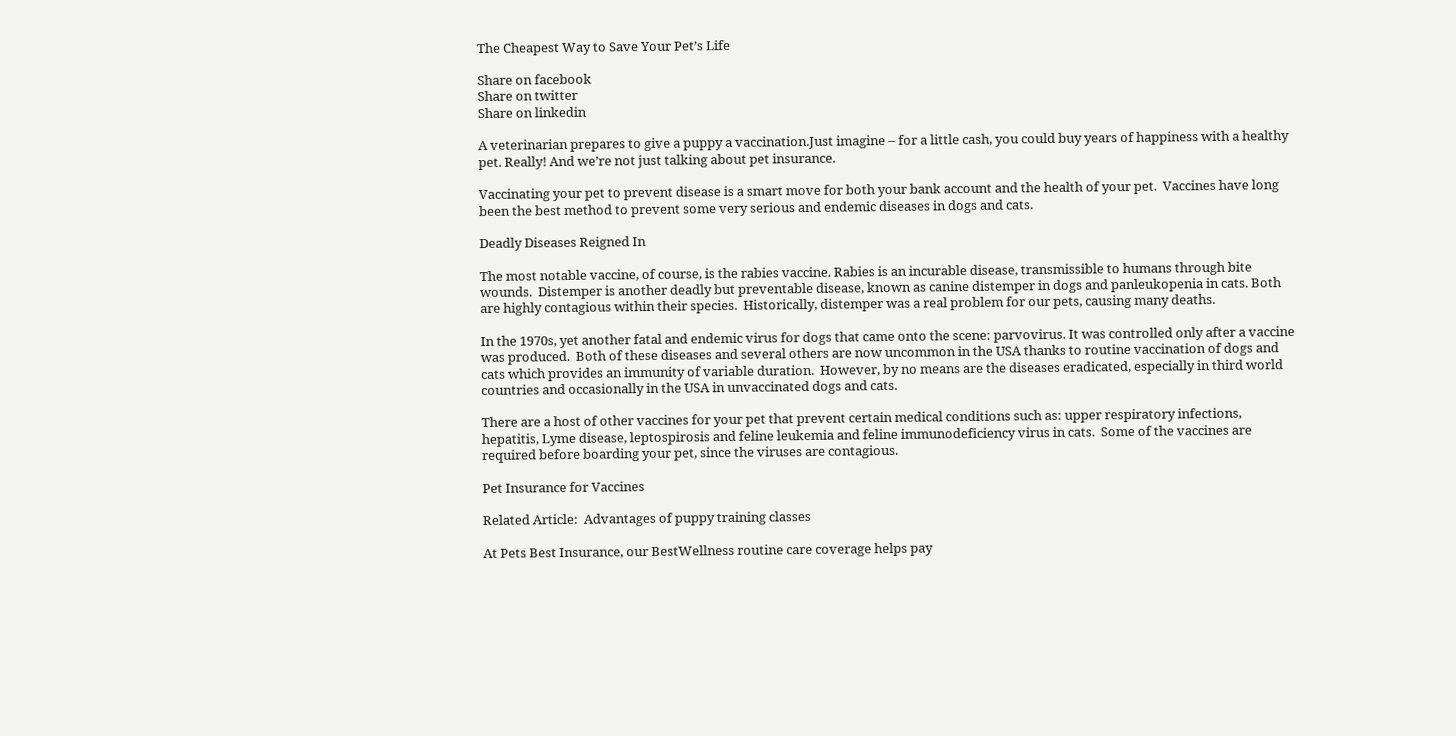The Cheapest Way to Save Your Pet’s Life

Share on facebook
Share on twitter
Share on linkedin

A veterinarian prepares to give a puppy a vaccination.Just imagine – for a little cash, you could buy years of happiness with a healthy pet. Really! And we’re not just talking about pet insurance.

Vaccinating your pet to prevent disease is a smart move for both your bank account and the health of your pet.  Vaccines have long been the best method to prevent some very serious and endemic diseases in dogs and cats.

Deadly Diseases Reigned In

The most notable vaccine, of course, is the rabies vaccine. Rabies is an incurable disease, transmissible to humans through bite wounds.  Distemper is another deadly but preventable disease, known as canine distemper in dogs and panleukopenia in cats. Both are highly contagious within their species.  Historically, distemper was a real problem for our pets, causing many deaths.

In the 1970s, yet another fatal and endemic virus for dogs that came onto the scene: parvovirus. It was controlled only after a vaccine was produced.  Both of these diseases and several others are now uncommon in the USA thanks to routine vaccination of dogs and cats which provides an immunity of variable duration.  However, by no means are the diseases eradicated, especially in third world countries and occasionally in the USA in unvaccinated dogs and cats.

There are a host of other vaccines for your pet that prevent certain medical conditions such as: upper respiratory infections, hepatitis, Lyme disease, leptospirosis and feline leukemia and feline immunodeficiency virus in cats.  Some of the vaccines are required before boarding your pet, since the viruses are contagious.

Pet Insurance for Vaccines

Related Article:  Advantages of puppy training classes

At Pets Best Insurance, our BestWellness routine care coverage helps pay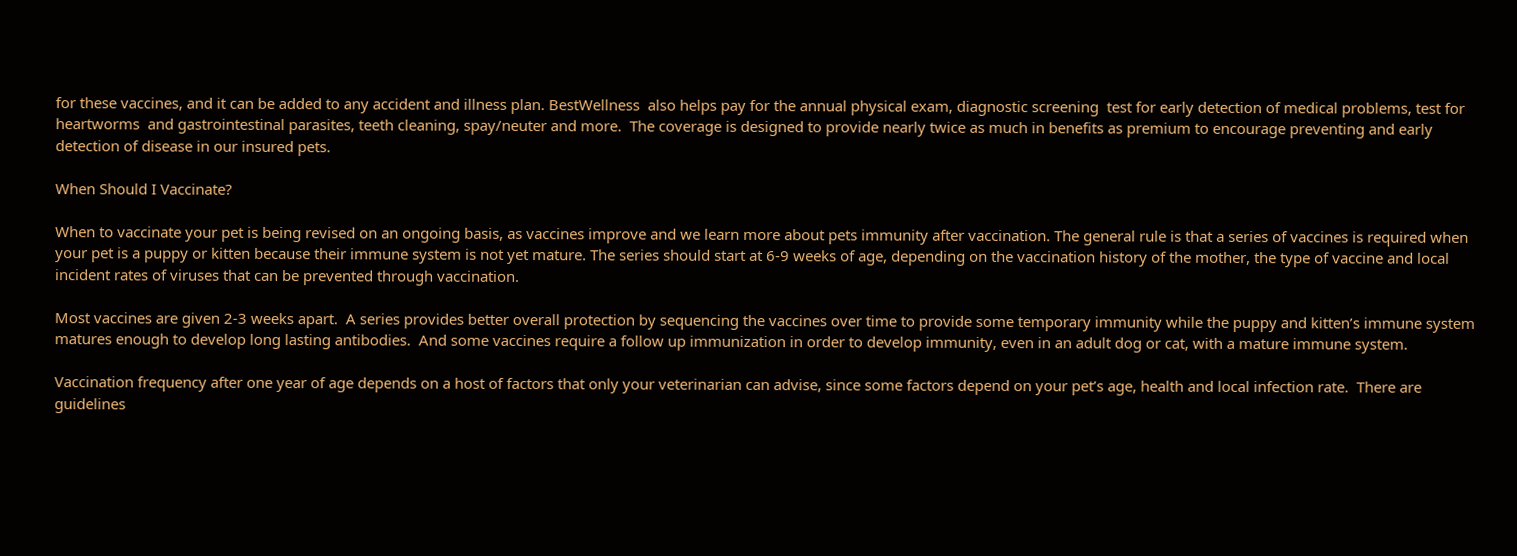for these vaccines, and it can be added to any accident and illness plan. BestWellness  also helps pay for the annual physical exam, diagnostic screening  test for early detection of medical problems, test for heartworms  and gastrointestinal parasites, teeth cleaning, spay/neuter and more.  The coverage is designed to provide nearly twice as much in benefits as premium to encourage preventing and early detection of disease in our insured pets.

When Should I Vaccinate?

When to vaccinate your pet is being revised on an ongoing basis, as vaccines improve and we learn more about pets immunity after vaccination. The general rule is that a series of vaccines is required when your pet is a puppy or kitten because their immune system is not yet mature. The series should start at 6-9 weeks of age, depending on the vaccination history of the mother, the type of vaccine and local incident rates of viruses that can be prevented through vaccination.

Most vaccines are given 2-3 weeks apart.  A series provides better overall protection by sequencing the vaccines over time to provide some temporary immunity while the puppy and kitten’s immune system matures enough to develop long lasting antibodies.  And some vaccines require a follow up immunization in order to develop immunity, even in an adult dog or cat, with a mature immune system.

Vaccination frequency after one year of age depends on a host of factors that only your veterinarian can advise, since some factors depend on your pet’s age, health and local infection rate.  There are guidelines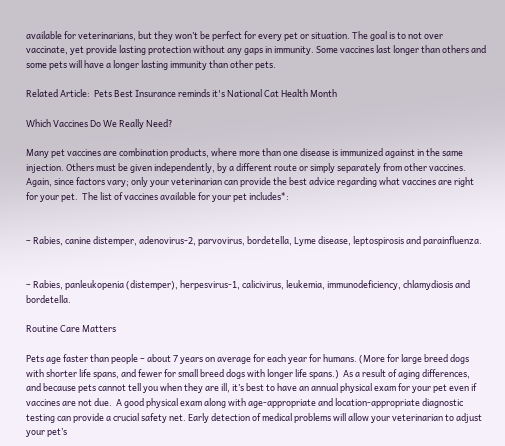available for veterinarians, but they won’t be perfect for every pet or situation. The goal is to not over vaccinate, yet provide lasting protection without any gaps in immunity. Some vaccines last longer than others and some pets will have a longer lasting immunity than other pets.

Related Article:  Pets Best Insurance reminds it's National Cat Health Month

Which Vaccines Do We Really Need?

Many pet vaccines are combination products, where more than one disease is immunized against in the same injection. Others must be given independently, by a different route or simply separately from other vaccines. Again, since factors vary; only your veterinarian can provide the best advice regarding what vaccines are right for your pet.  The list of vaccines available for your pet includes*:


– Rabies, canine distemper, adenovirus-2, parvovirus, bordetella, Lyme disease, leptospirosis and parainfluenza.


– Rabies, panleukopenia (distemper), herpesvirus-1, calicivirus, leukemia, immunodeficiency, chlamydiosis and bordetella.

Routine Care Matters

Pets age faster than people – about 7 years on average for each year for humans. (More for large breed dogs with shorter life spans, and fewer for small breed dogs with longer life spans.)  As a result of aging differences, and because pets cannot tell you when they are ill, it’s best to have an annual physical exam for your pet even if vaccines are not due.  A good physical exam along with age-appropriate and location-appropriate diagnostic testing can provide a crucial safety net. Early detection of medical problems will allow your veterinarian to adjust your pet’s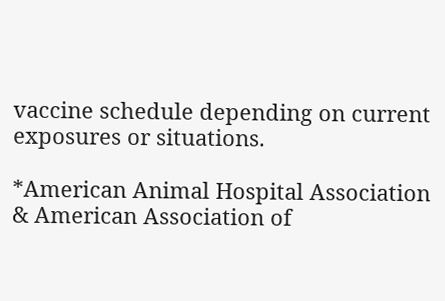vaccine schedule depending on current exposures or situations.

*American Animal Hospital Association & American Association of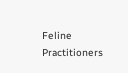Feline Practitioners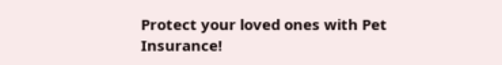Protect your loved ones with Pet Insurance!